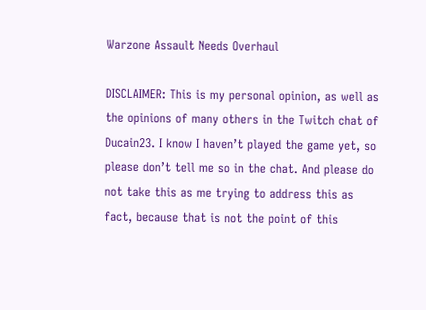Warzone Assault Needs Overhaul

DISCLAIMER: This is my personal opinion, as well as the opinions of many others in the Twitch chat of Ducain23. I know I haven’t played the game yet, so please don’t tell me so in the chat. And please do not take this as me trying to address this as fact, because that is not the point of this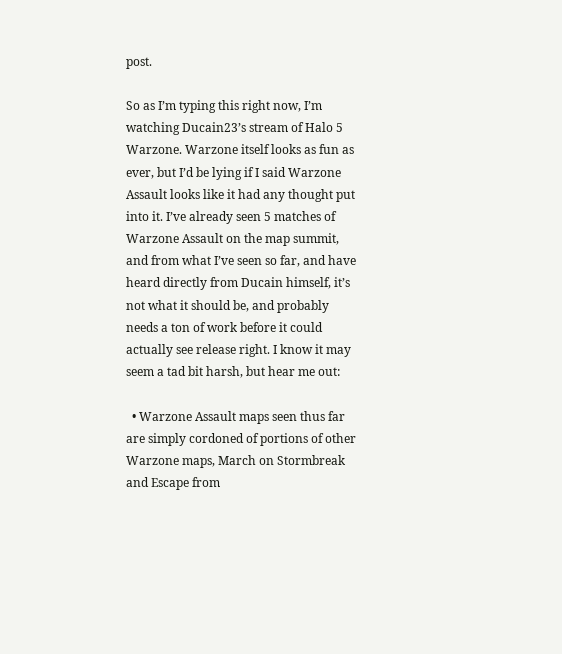post.

So as I’m typing this right now, I’m watching Ducain23’s stream of Halo 5 Warzone. Warzone itself looks as fun as ever, but I’d be lying if I said Warzone Assault looks like it had any thought put into it. I’ve already seen 5 matches of Warzone Assault on the map summit, and from what I’ve seen so far, and have heard directly from Ducain himself, it’s not what it should be, and probably needs a ton of work before it could actually see release right. I know it may seem a tad bit harsh, but hear me out:

  • Warzone Assault maps seen thus far are simply cordoned of portions of other Warzone maps, March on Stormbreak and Escape from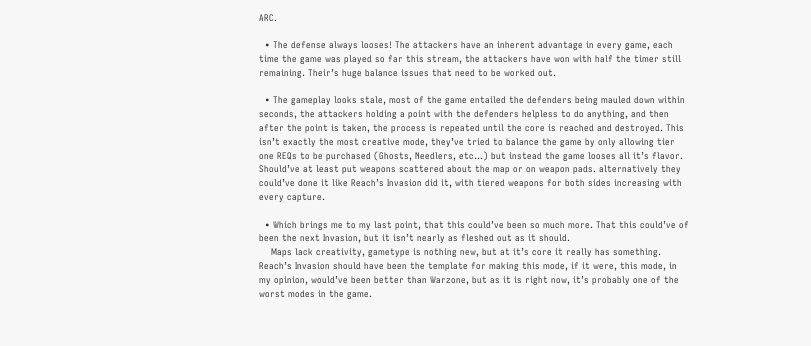ARC.

  • The defense always looses! The attackers have an inherent advantage in every game, each time the game was played so far this stream, the attackers have won with half the timer still remaining. Their’s huge balance issues that need to be worked out.

  • The gameplay looks stale, most of the game entailed the defenders being mauled down within seconds, the attackers holding a point with the defenders helpless to do anything, and then after the point is taken, the process is repeated until the core is reached and destroyed. This isn’t exactly the most creative mode, they’ve tried to balance the game by only allowing tier one REQs to be purchased (Ghosts, Needlers, etc…) but instead the game looses all it’s flavor. Should’ve at least put weapons scattered about the map or on weapon pads. alternatively they could’ve done it like Reach’s Invasion did it, with tiered weapons for both sides increasing with every capture.

  • Which brings me to my last point, that this could’ve been so much more. That this could’ve of been the next Invasion, but it isn’t nearly as fleshed out as it should.
    Maps lack creativity, gametype is nothing new, but at it’s core it really has something. Reach’s Invasion should have been the template for making this mode, if it were, this mode, in my opinion, would’ve been better than Warzone, but as it is right now, it’s probably one of the worst modes in the game.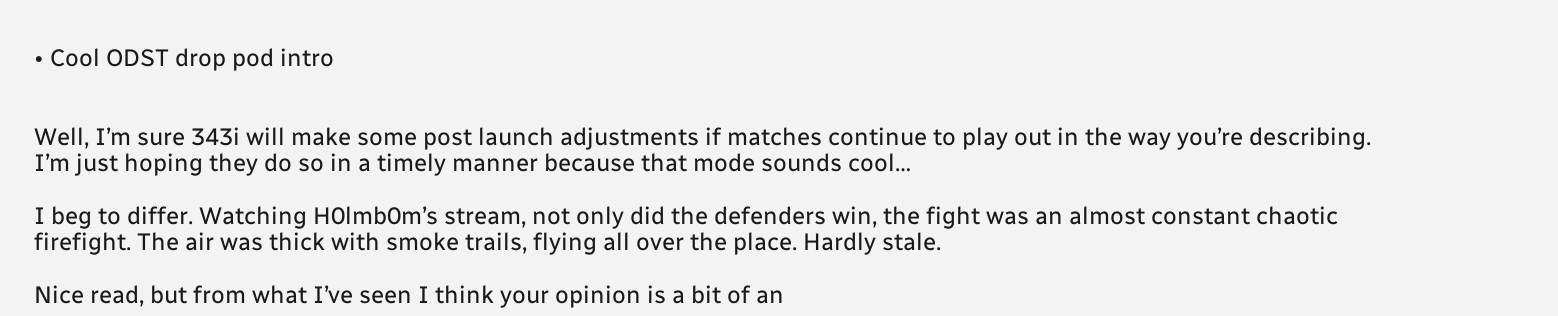• Cool ODST drop pod intro


Well, I’m sure 343i will make some post launch adjustments if matches continue to play out in the way you’re describing. I’m just hoping they do so in a timely manner because that mode sounds cool…

I beg to differ. Watching H0lmb0m’s stream, not only did the defenders win, the fight was an almost constant chaotic firefight. The air was thick with smoke trails, flying all over the place. Hardly stale.

Nice read, but from what I’ve seen I think your opinion is a bit of an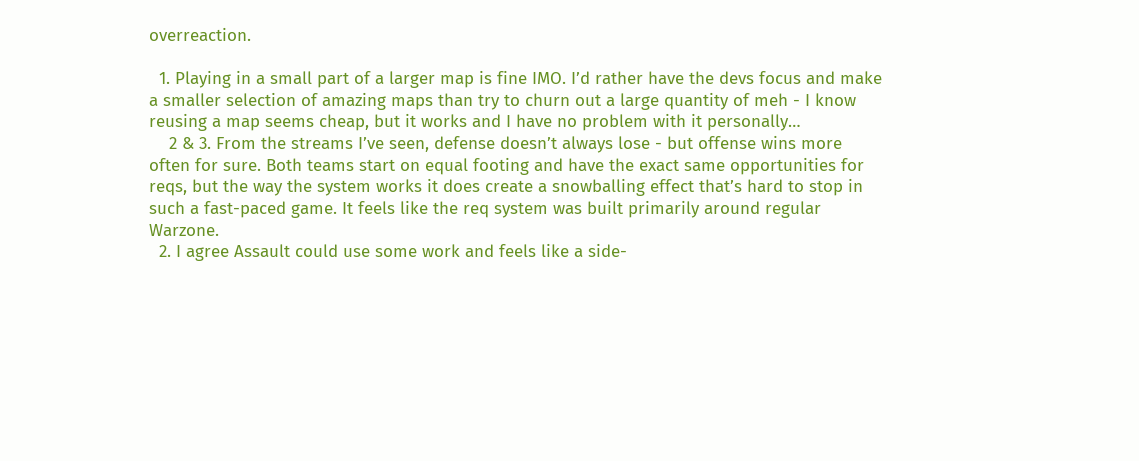overreaction.

  1. Playing in a small part of a larger map is fine IMO. I’d rather have the devs focus and make a smaller selection of amazing maps than try to churn out a large quantity of meh - I know reusing a map seems cheap, but it works and I have no problem with it personally…
    2 & 3. From the streams I’ve seen, defense doesn’t always lose - but offense wins more often for sure. Both teams start on equal footing and have the exact same opportunities for reqs, but the way the system works it does create a snowballing effect that’s hard to stop in such a fast-paced game. It feels like the req system was built primarily around regular Warzone.
  2. I agree Assault could use some work and feels like a side-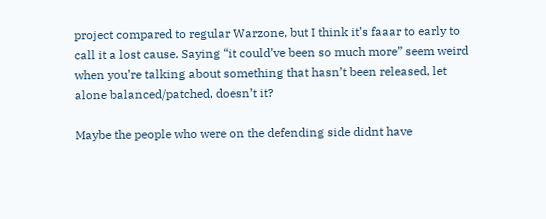project compared to regular Warzone, but I think it’s faaar to early to call it a lost cause. Saying “it could’ve been so much more” seem weird when you’re talking about something that hasn’t been released, let alone balanced/patched, doesn’t it?

Maybe the people who were on the defending side didnt have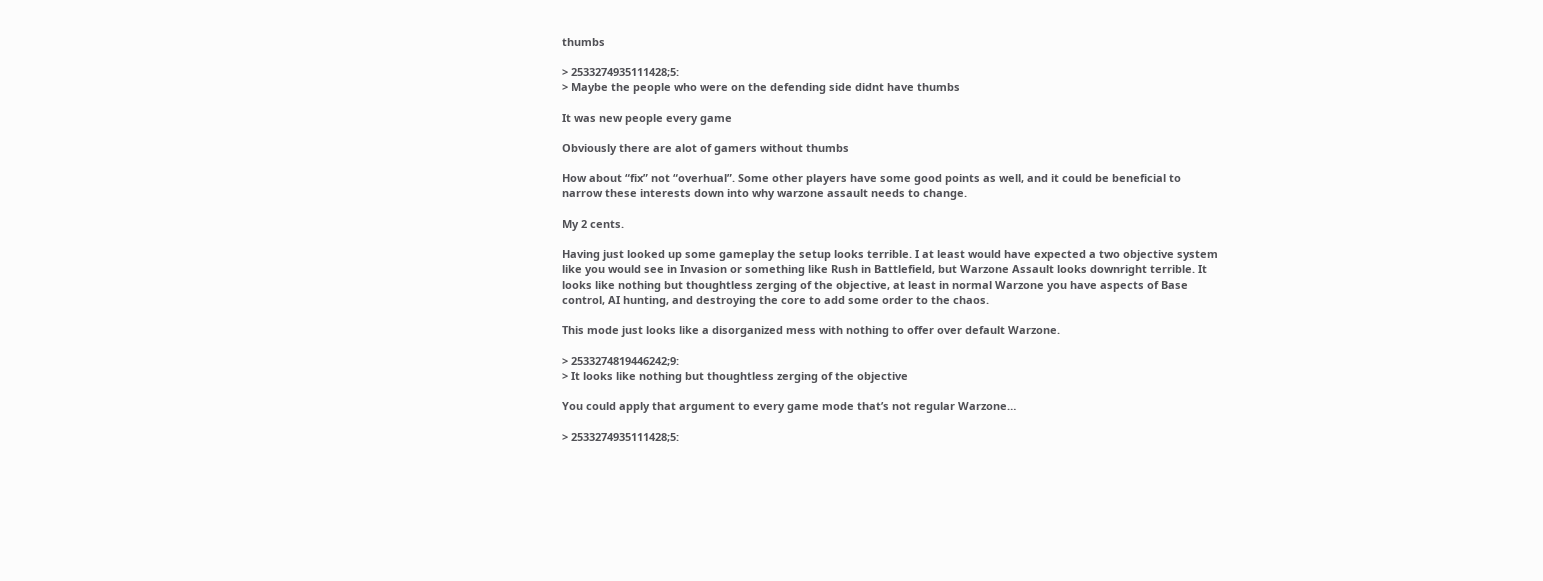thumbs

> 2533274935111428;5:
> Maybe the people who were on the defending side didnt have thumbs

It was new people every game

Obviously there are alot of gamers without thumbs

How about “fix” not “overhual”. Some other players have some good points as well, and it could be beneficial to narrow these interests down into why warzone assault needs to change.

My 2 cents.

Having just looked up some gameplay the setup looks terrible. I at least would have expected a two objective system like you would see in Invasion or something like Rush in Battlefield, but Warzone Assault looks downright terrible. It looks like nothing but thoughtless zerging of the objective, at least in normal Warzone you have aspects of Base control, AI hunting, and destroying the core to add some order to the chaos.

This mode just looks like a disorganized mess with nothing to offer over default Warzone.

> 2533274819446242;9:
> It looks like nothing but thoughtless zerging of the objective

You could apply that argument to every game mode that’s not regular Warzone…

> 2533274935111428;5: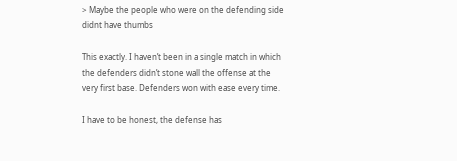> Maybe the people who were on the defending side didnt have thumbs

This exactly. I haven’t been in a single match in which the defenders didn’t stone wall the offense at the very first base. Defenders won with ease every time.

I have to be honest, the defense has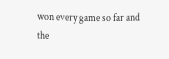won every game so far and the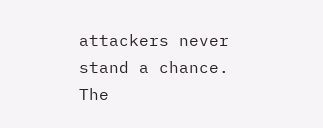attackers never stand a chance. The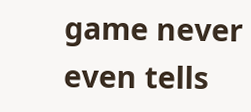game never even tells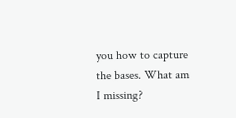you how to capture the bases. What am I missing?